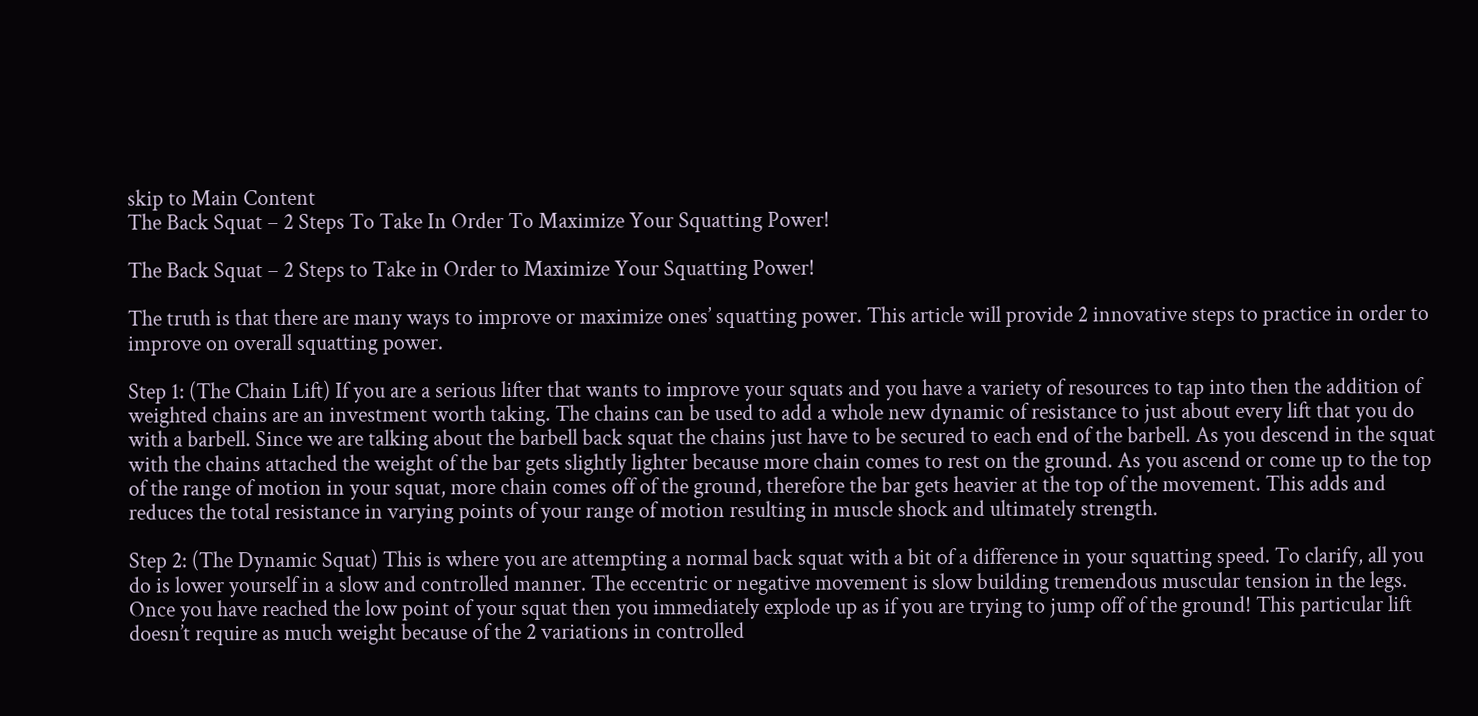skip to Main Content
The Back Squat – 2 Steps To Take In Order To Maximize Your Squatting Power!

The Back Squat – 2 Steps to Take in Order to Maximize Your Squatting Power!

The truth is that there are many ways to improve or maximize ones’ squatting power. This article will provide 2 innovative steps to practice in order to improve on overall squatting power.

Step 1: (The Chain Lift) If you are a serious lifter that wants to improve your squats and you have a variety of resources to tap into then the addition of weighted chains are an investment worth taking. The chains can be used to add a whole new dynamic of resistance to just about every lift that you do with a barbell. Since we are talking about the barbell back squat the chains just have to be secured to each end of the barbell. As you descend in the squat with the chains attached the weight of the bar gets slightly lighter because more chain comes to rest on the ground. As you ascend or come up to the top of the range of motion in your squat, more chain comes off of the ground, therefore the bar gets heavier at the top of the movement. This adds and reduces the total resistance in varying points of your range of motion resulting in muscle shock and ultimately strength.

Step 2: (The Dynamic Squat) This is where you are attempting a normal back squat with a bit of a difference in your squatting speed. To clarify, all you do is lower yourself in a slow and controlled manner. The eccentric or negative movement is slow building tremendous muscular tension in the legs. Once you have reached the low point of your squat then you immediately explode up as if you are trying to jump off of the ground! This particular lift doesn’t require as much weight because of the 2 variations in controlled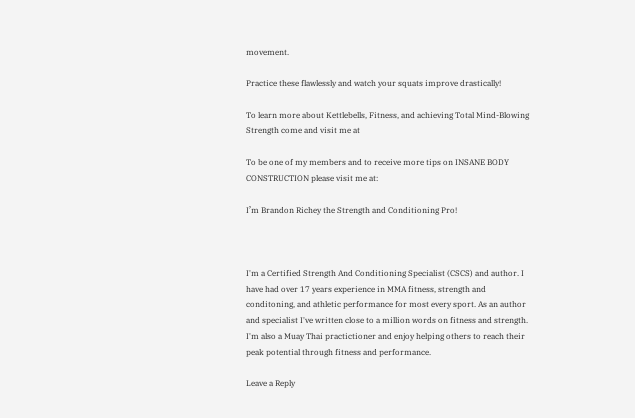movement.

Practice these flawlessly and watch your squats improve drastically!

To learn more about Kettlebells, Fitness, and achieving Total Mind-Blowing Strength come and visit me at

To be one of my members and to receive more tips on INSANE BODY CONSTRUCTION please visit me at:

I’m Brandon Richey the Strength and Conditioning Pro!



I'm a Certified Strength And Conditioning Specialist (CSCS) and author. I have had over 17 years experience in MMA fitness, strength and conditoning, and athletic performance for most every sport. As an author and specialist I've written close to a million words on fitness and strength. I'm also a Muay Thai practictioner and enjoy helping others to reach their peak potential through fitness and performance.

Leave a Reply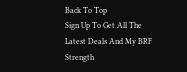Back To Top
Sign Up To Get All The Latest Deals And My BRF Strength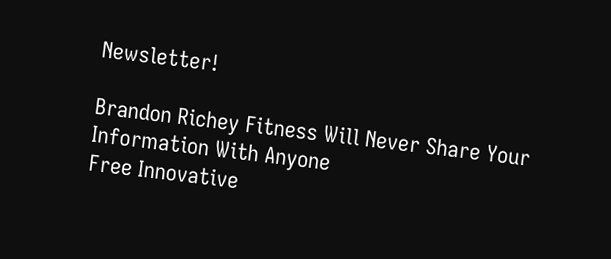Newsletter!

Brandon Richey Fitness Will Never Share Your Information With Anyone
Free Innovative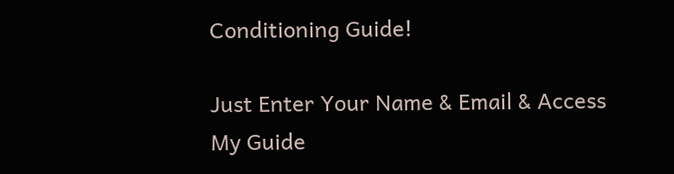Conditioning Guide!

Just Enter Your Name & Email & Access My Guide